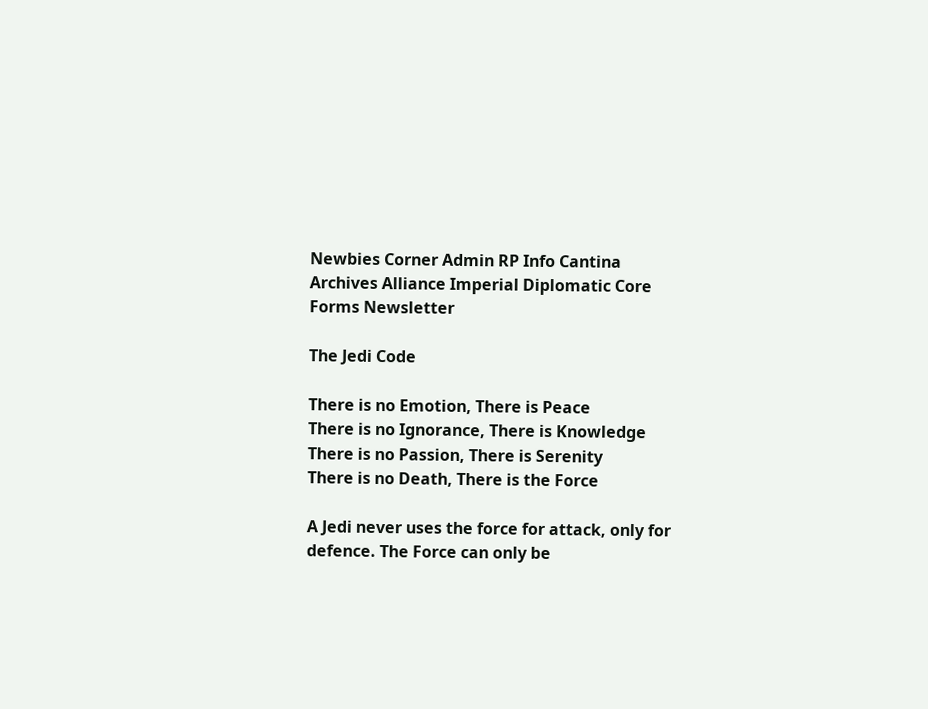Newbies Corner Admin RP Info Cantina Archives Alliance Imperial Diplomatic Core Forms Newsletter

The Jedi Code

There is no Emotion, There is Peace
There is no Ignorance, There is Knowledge
There is no Passion, There is Serenity
There is no Death, There is the Force

A Jedi never uses the force for attack, only for defence. The Force can only be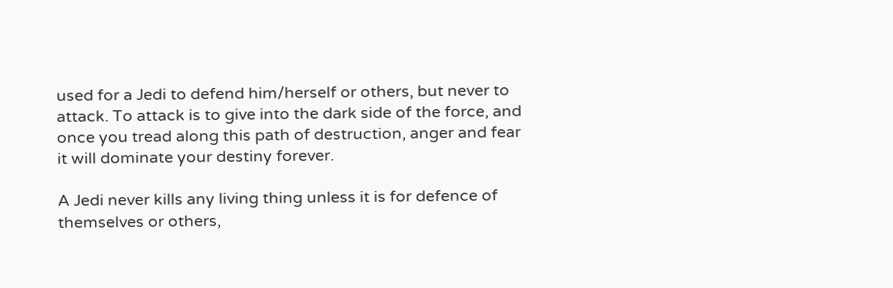used for a Jedi to defend him/herself or others, but never to attack. To attack is to give into the dark side of the force, and once you tread along this path of destruction, anger and fear it will dominate your destiny forever.

A Jedi never kills any living thing unless it is for defence of themselves or others,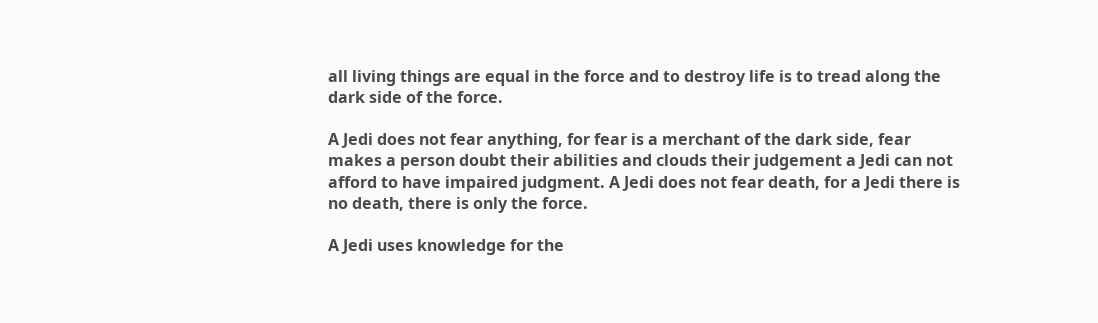all living things are equal in the force and to destroy life is to tread along the dark side of the force.

A Jedi does not fear anything, for fear is a merchant of the dark side, fear makes a person doubt their abilities and clouds their judgement a Jedi can not afford to have impaired judgment. A Jedi does not fear death, for a Jedi there is no death, there is only the force.

A Jedi uses knowledge for the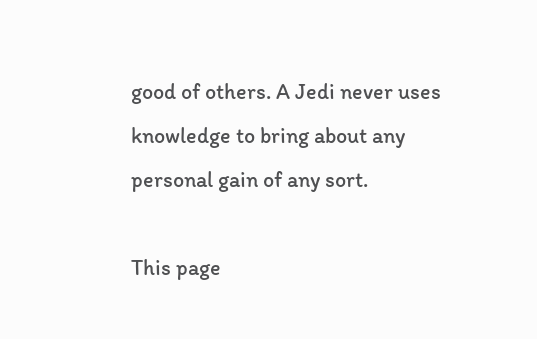good of others. A Jedi never uses knowledge to bring about any personal gain of any sort.

This page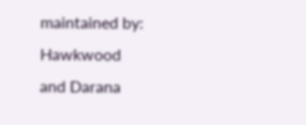maintained by: Hawkwood
and Darana